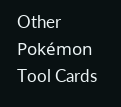Other Pokémon Tool Cards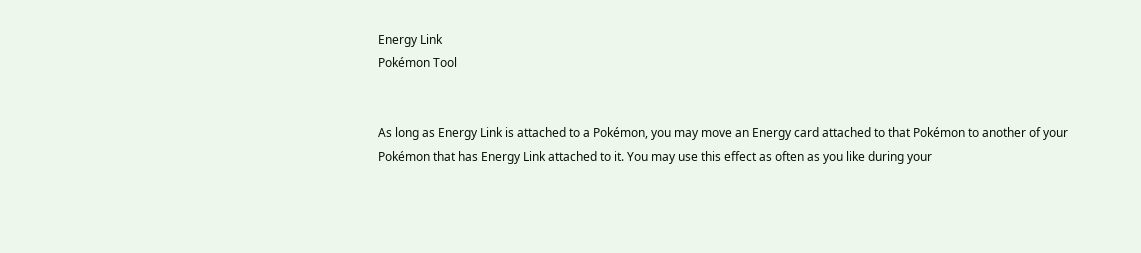Energy Link
Pokémon Tool


As long as Energy Link is attached to a Pokémon, you may move an Energy card attached to that Pokémon to another of your Pokémon that has Energy Link attached to it. You may use this effect as often as you like during your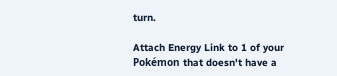turn.

Attach Energy Link to 1 of your Pokémon that doesn't have a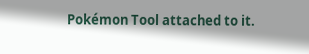Pokémon Tool attached to it.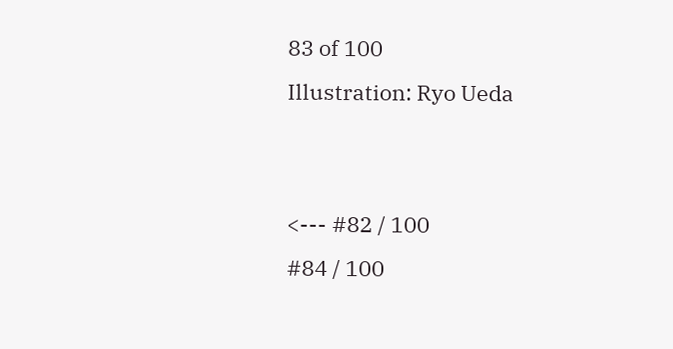83 of 100
Illustration: Ryo Ueda


<--- #82 / 100
#84 / 100